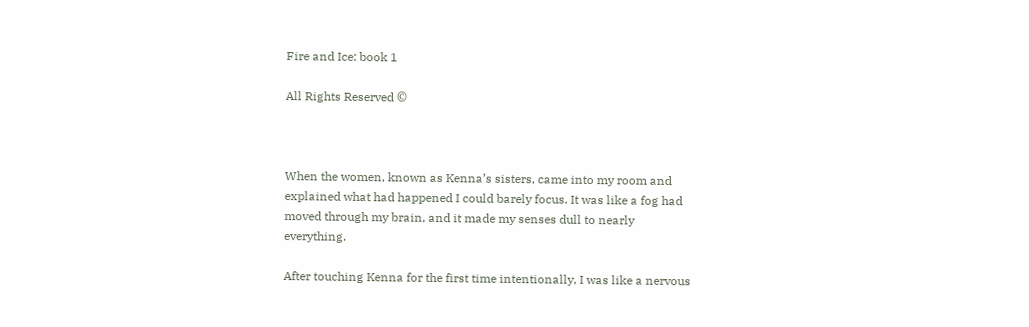Fire and Ice: book 1

All Rights Reserved ©



When the women, known as Kenna’s sisters, came into my room and explained what had happened I could barely focus. It was like a fog had moved through my brain, and it made my senses dull to nearly everything.

After touching Kenna for the first time intentionally, I was like a nervous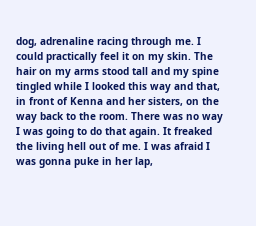dog, adrenaline racing through me. I could practically feel it on my skin. The hair on my arms stood tall and my spine tingled while I looked this way and that, in front of Kenna and her sisters, on the way back to the room. There was no way I was going to do that again. It freaked the living hell out of me. I was afraid I was gonna puke in her lap,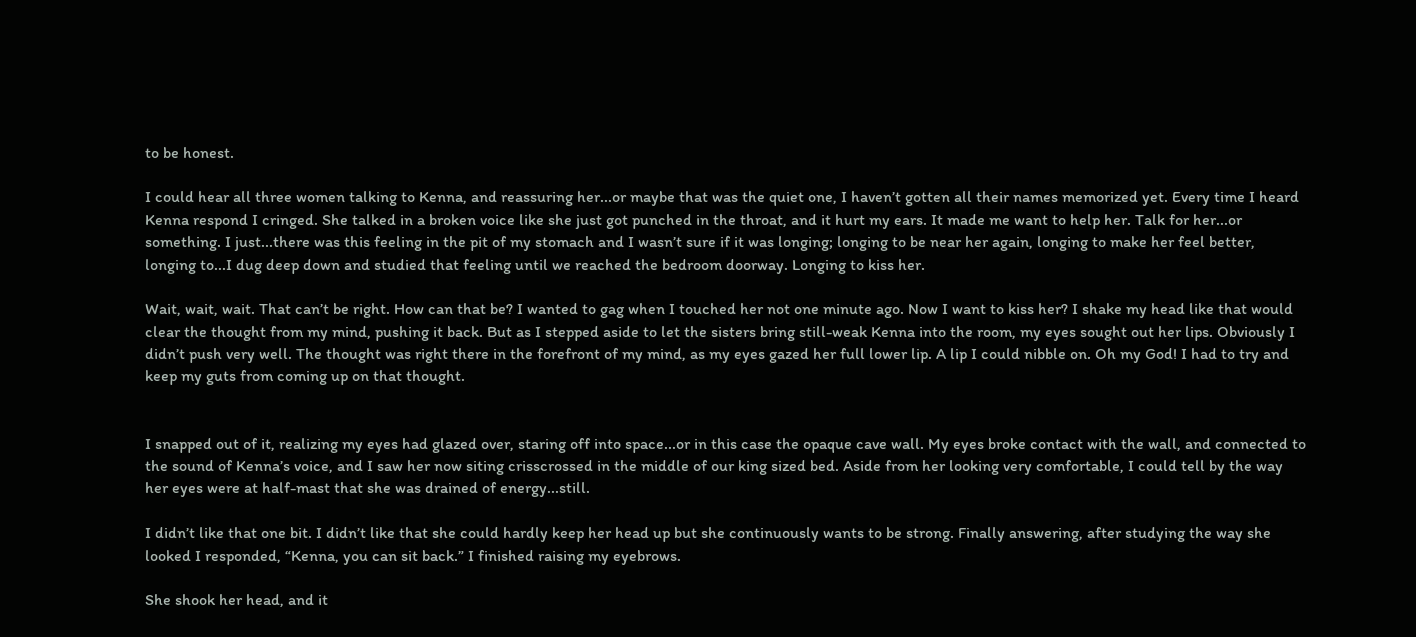to be honest.

I could hear all three women talking to Kenna, and reassuring her...or maybe that was the quiet one, I haven’t gotten all their names memorized yet. Every time I heard Kenna respond I cringed. She talked in a broken voice like she just got punched in the throat, and it hurt my ears. It made me want to help her. Talk for her...or something. I just...there was this feeling in the pit of my stomach and I wasn’t sure if it was longing; longing to be near her again, longing to make her feel better, longing to...I dug deep down and studied that feeling until we reached the bedroom doorway. Longing to kiss her.

Wait, wait, wait. That can’t be right. How can that be? I wanted to gag when I touched her not one minute ago. Now I want to kiss her? I shake my head like that would clear the thought from my mind, pushing it back. But as I stepped aside to let the sisters bring still-weak Kenna into the room, my eyes sought out her lips. Obviously I didn’t push very well. The thought was right there in the forefront of my mind, as my eyes gazed her full lower lip. A lip I could nibble on. Oh my God! I had to try and keep my guts from coming up on that thought.


I snapped out of it, realizing my eyes had glazed over, staring off into space...or in this case the opaque cave wall. My eyes broke contact with the wall, and connected to the sound of Kenna’s voice, and I saw her now siting crisscrossed in the middle of our king sized bed. Aside from her looking very comfortable, I could tell by the way her eyes were at half-mast that she was drained of energy...still.

I didn’t like that one bit. I didn’t like that she could hardly keep her head up but she continuously wants to be strong. Finally answering, after studying the way she looked I responded, “Kenna, you can sit back.” I finished raising my eyebrows.

She shook her head, and it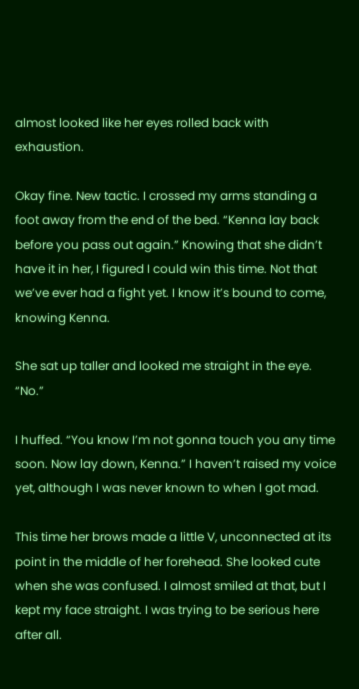almost looked like her eyes rolled back with exhaustion.

Okay fine. New tactic. I crossed my arms standing a foot away from the end of the bed. “Kenna lay back before you pass out again.” Knowing that she didn’t have it in her, I figured I could win this time. Not that we’ve ever had a fight yet. I know it’s bound to come, knowing Kenna.

She sat up taller and looked me straight in the eye. “No.”

I huffed. “You know I’m not gonna touch you any time soon. Now lay down, Kenna.” I haven’t raised my voice yet, although I was never known to when I got mad.

This time her brows made a little V, unconnected at its point in the middle of her forehead. She looked cute when she was confused. I almost smiled at that, but I kept my face straight. I was trying to be serious here after all.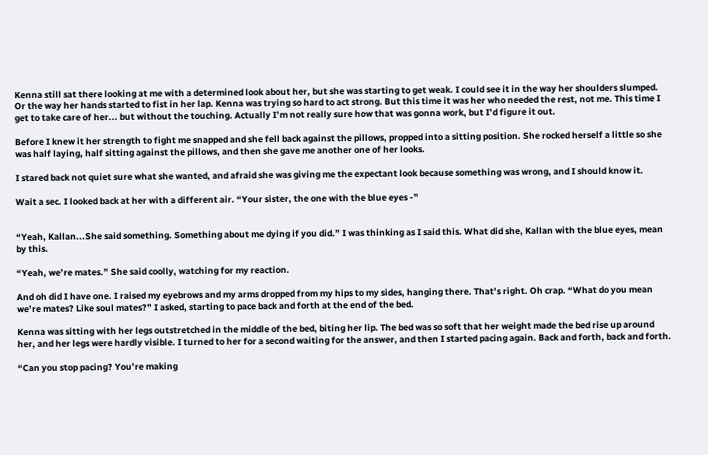Kenna still sat there looking at me with a determined look about her, but she was starting to get weak. I could see it in the way her shoulders slumped. Or the way her hands started to fist in her lap. Kenna was trying so hard to act strong. But this time it was her who needed the rest, not me. This time I get to take care of her... but without the touching. Actually I’m not really sure how that was gonna work, but I’d figure it out.

Before I knew it her strength to fight me snapped and she fell back against the pillows, propped into a sitting position. She rocked herself a little so she was half laying, half sitting against the pillows, and then she gave me another one of her looks.

I stared back not quiet sure what she wanted, and afraid she was giving me the expectant look because something was wrong, and I should know it.

Wait a sec. I looked back at her with a different air. “Your sister, the one with the blue eyes -”


“Yeah, Kallan...She said something. Something about me dying if you did.” I was thinking as I said this. What did she, Kallan with the blue eyes, mean by this.

“Yeah, we’re mates.” She said coolly, watching for my reaction.

And oh did I have one. I raised my eyebrows and my arms dropped from my hips to my sides, hanging there. That’s right. Oh crap. “What do you mean we’re mates? Like soul mates?” I asked, starting to pace back and forth at the end of the bed.

Kenna was sitting with her legs outstretched in the middle of the bed, biting her lip. The bed was so soft that her weight made the bed rise up around her, and her legs were hardly visible. I turned to her for a second waiting for the answer, and then I started pacing again. Back and forth, back and forth.

“Can you stop pacing? You’re making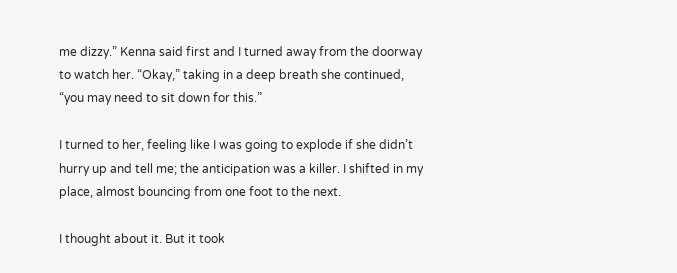me dizzy.” Kenna said first and I turned away from the doorway to watch her. “Okay,” taking in a deep breath she continued, “you may need to sit down for this.”

I turned to her, feeling like I was going to explode if she didn’t hurry up and tell me; the anticipation was a killer. I shifted in my place, almost bouncing from one foot to the next.

I thought about it. But it took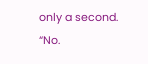only a second. “No.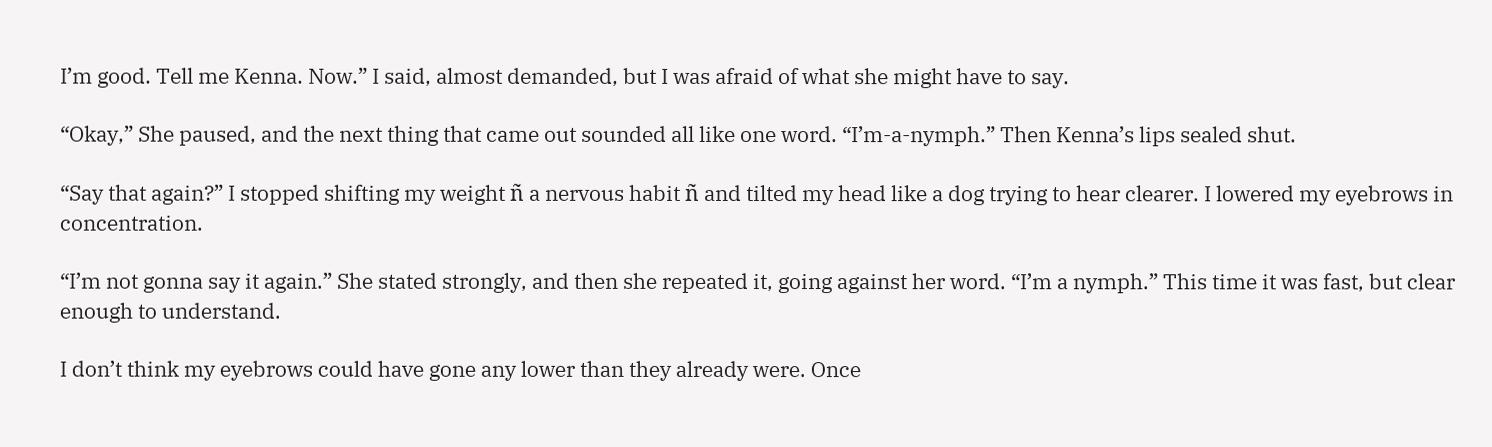I’m good. Tell me Kenna. Now.” I said, almost demanded, but I was afraid of what she might have to say.

“Okay,” She paused, and the next thing that came out sounded all like one word. “I’m-a-nymph.” Then Kenna’s lips sealed shut.

“Say that again?” I stopped shifting my weight ñ a nervous habit ñ and tilted my head like a dog trying to hear clearer. I lowered my eyebrows in concentration.

“I’m not gonna say it again.” She stated strongly, and then she repeated it, going against her word. “I’m a nymph.” This time it was fast, but clear enough to understand.

I don’t think my eyebrows could have gone any lower than they already were. Once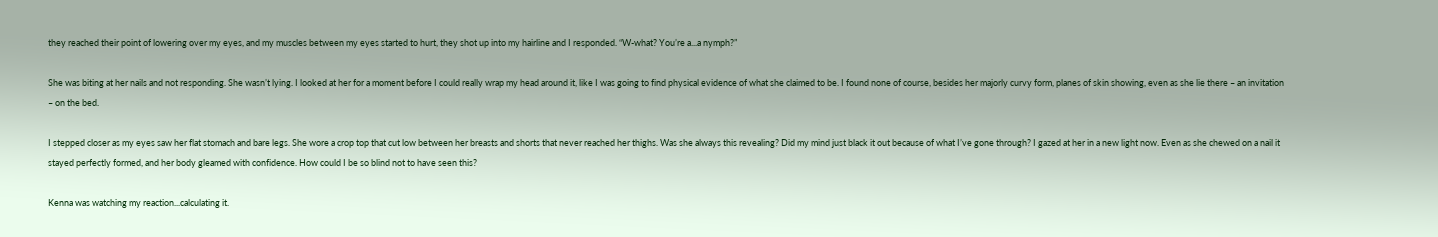they reached their point of lowering over my eyes, and my muscles between my eyes started to hurt, they shot up into my hairline and I responded. “W-what? You’re a...a nymph?”

She was biting at her nails and not responding. She wasn’t lying. I looked at her for a moment before I could really wrap my head around it, like I was going to find physical evidence of what she claimed to be. I found none of course, besides her majorly curvy form, planes of skin showing, even as she lie there – an invitation – on the bed.

I stepped closer as my eyes saw her flat stomach and bare legs. She wore a crop top that cut low between her breasts and shorts that never reached her thighs. Was she always this revealing? Did my mind just black it out because of what I’ve gone through? I gazed at her in a new light now. Even as she chewed on a nail it stayed perfectly formed, and her body gleamed with confidence. How could I be so blind not to have seen this?

Kenna was watching my reaction...calculating it.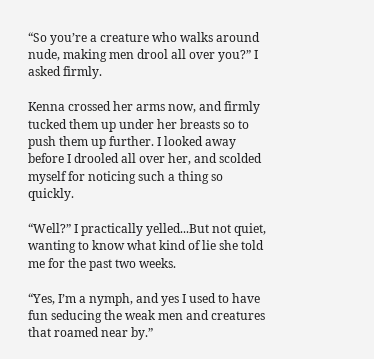“So you’re a creature who walks around nude, making men drool all over you?” I asked firmly.

Kenna crossed her arms now, and firmly tucked them up under her breasts so to push them up further. I looked away before I drooled all over her, and scolded myself for noticing such a thing so quickly.

“Well?” I practically yelled...But not quiet, wanting to know what kind of lie she told me for the past two weeks.

“Yes, I’m a nymph, and yes I used to have fun seducing the weak men and creatures that roamed near by.”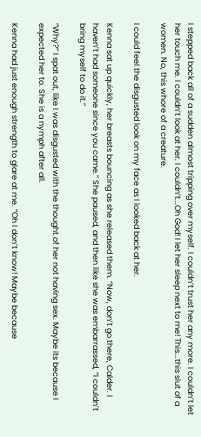I stepped back all of a sudden almost tripping over myself. I couldn’t trust her any more. I couldn’t let her touch me. I couldn’t look at her. I couldn’t...Oh God! I let her sleep next to me! This...this slut of a women. No, this whore of a creature.

I could feel the disgusted look on my face as I looked back at her.

Kenna sat up quickly, her breasts bouncing as she released them. “Now, don’t go there, Calder. I haven’t had someone since you came.” She paused, and then like she was embarrassed, “I couldn’t bring myself to do it.”

“Why?” I spat out, like I was disgusted with the thought of her not having sex. Maybe its because I expected her to. She is a nymph after all.

Kenna had just enough strength to glare at me. “Oh I don’t know! Maybe because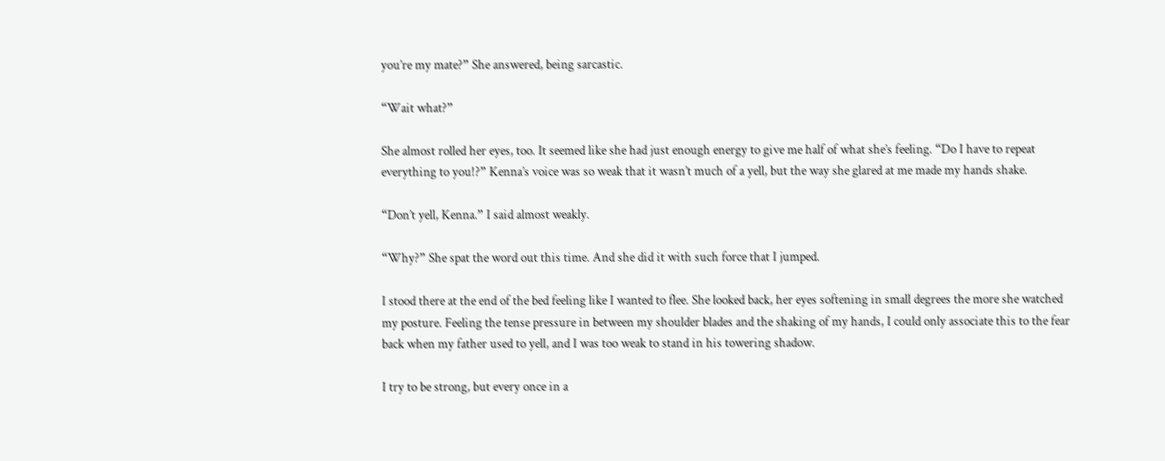you’re my mate?” She answered, being sarcastic.

“Wait what?”

She almost rolled her eyes, too. It seemed like she had just enough energy to give me half of what she’s feeling. “Do I have to repeat everything to you!?” Kenna’s voice was so weak that it wasn’t much of a yell, but the way she glared at me made my hands shake.

“Don’t yell, Kenna.” I said almost weakly.

“Why?” She spat the word out this time. And she did it with such force that I jumped.

I stood there at the end of the bed feeling like I wanted to flee. She looked back, her eyes softening in small degrees the more she watched my posture. Feeling the tense pressure in between my shoulder blades and the shaking of my hands, I could only associate this to the fear back when my father used to yell, and I was too weak to stand in his towering shadow.

I try to be strong, but every once in a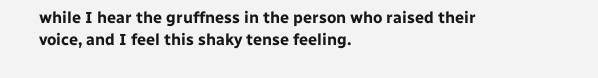while I hear the gruffness in the person who raised their voice, and I feel this shaky tense feeling.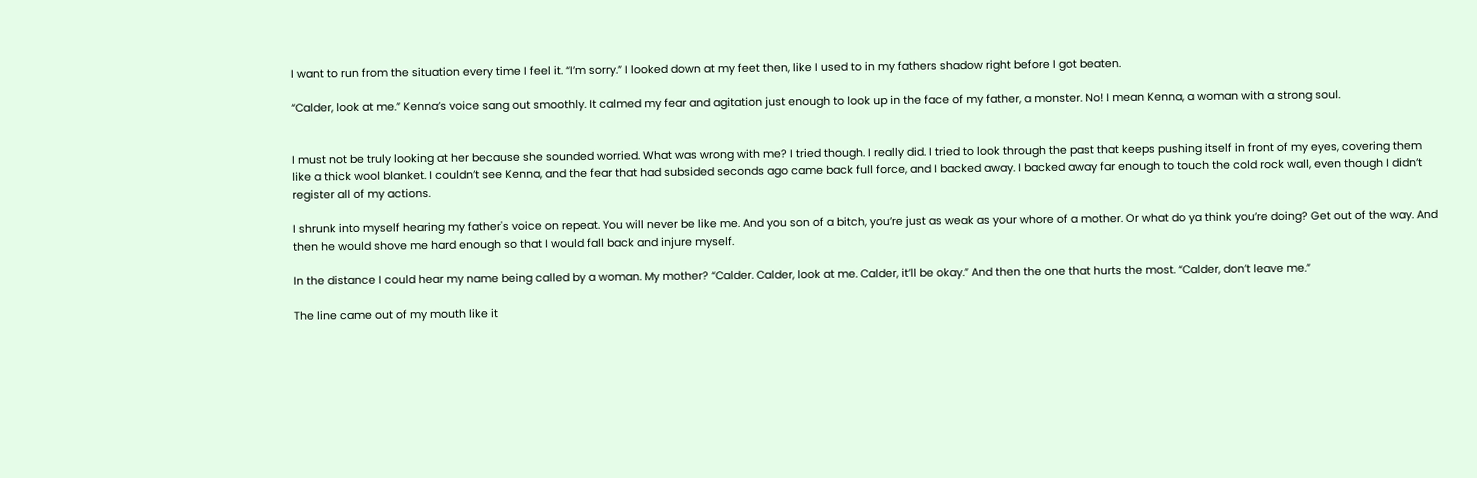I want to run from the situation every time I feel it. “I’m sorry.” I looked down at my feet then, like I used to in my fathers shadow right before I got beaten.

“Calder, look at me.” Kenna’s voice sang out smoothly. It calmed my fear and agitation just enough to look up in the face of my father, a monster. No! I mean Kenna, a woman with a strong soul.


I must not be truly looking at her because she sounded worried. What was wrong with me? I tried though. I really did. I tried to look through the past that keeps pushing itself in front of my eyes, covering them like a thick wool blanket. I couldn’t see Kenna, and the fear that had subsided seconds ago came back full force, and I backed away. I backed away far enough to touch the cold rock wall, even though I didn’t register all of my actions.

I shrunk into myself hearing my father's voice on repeat. You will never be like me. And you son of a bitch, you’re just as weak as your whore of a mother. Or what do ya think you’re doing? Get out of the way. And then he would shove me hard enough so that I would fall back and injure myself.

In the distance I could hear my name being called by a woman. My mother? “Calder. Calder, look at me. Calder, it’ll be okay.” And then the one that hurts the most. “Calder, don’t leave me.”

The line came out of my mouth like it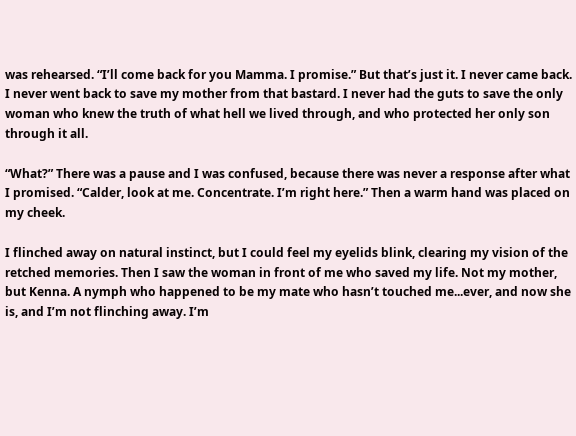was rehearsed. “I’ll come back for you Mamma. I promise.” But that’s just it. I never came back. I never went back to save my mother from that bastard. I never had the guts to save the only woman who knew the truth of what hell we lived through, and who protected her only son through it all.

“What?” There was a pause and I was confused, because there was never a response after what I promised. “Calder, look at me. Concentrate. I’m right here.” Then a warm hand was placed on my cheek.

I flinched away on natural instinct, but I could feel my eyelids blink, clearing my vision of the retched memories. Then I saw the woman in front of me who saved my life. Not my mother, but Kenna. A nymph who happened to be my mate who hasn’t touched me...ever, and now she is, and I’m not flinching away. I’m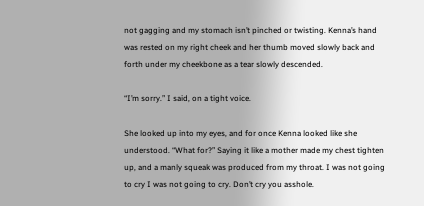not gagging and my stomach isn’t pinched or twisting. Kenna’s hand was rested on my right cheek and her thumb moved slowly back and forth under my cheekbone as a tear slowly descended.

“I’m sorry.” I said, on a tight voice.

She looked up into my eyes, and for once Kenna looked like she understood. “What for?” Saying it like a mother made my chest tighten up, and a manly squeak was produced from my throat. I was not going to cry I was not going to cry. Don’t cry you asshole.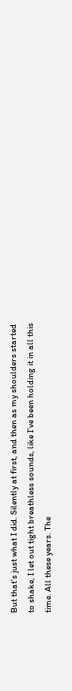But that’s just what I did. Silently at first, and then as my shoulders started to shake, I let out tight breathless sounds, like I’ve been holding it in all this time. All these years. The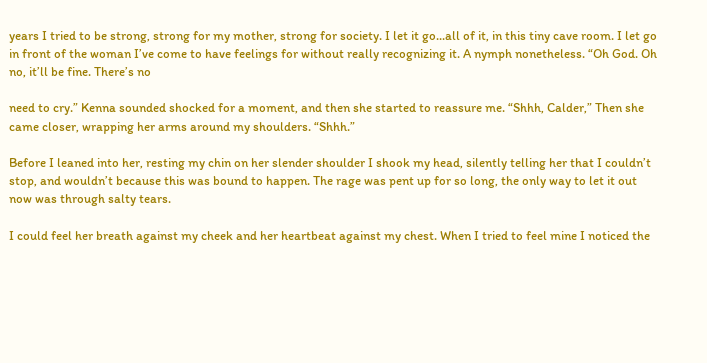years I tried to be strong, strong for my mother, strong for society. I let it go...all of it, in this tiny cave room. I let go in front of the woman I’ve come to have feelings for without really recognizing it. A nymph nonetheless. “Oh God. Oh no, it’ll be fine. There’s no

need to cry.” Kenna sounded shocked for a moment, and then she started to reassure me. “Shhh, Calder,” Then she came closer, wrapping her arms around my shoulders. “Shhh.”

Before I leaned into her, resting my chin on her slender shoulder I shook my head, silently telling her that I couldn’t stop, and wouldn’t because this was bound to happen. The rage was pent up for so long, the only way to let it out now was through salty tears.

I could feel her breath against my cheek and her heartbeat against my chest. When I tried to feel mine I noticed the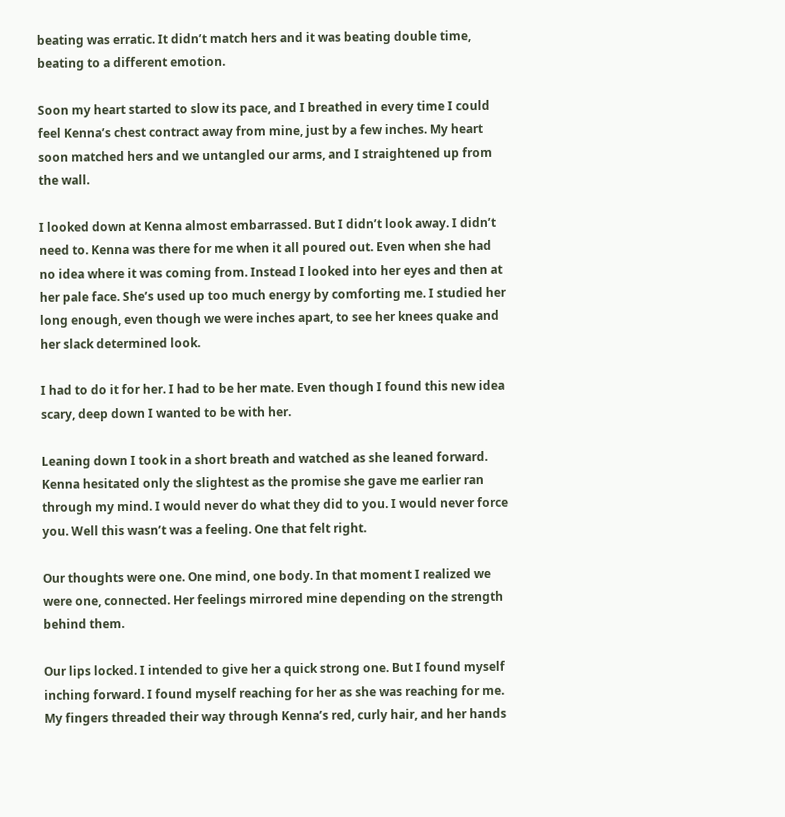beating was erratic. It didn’t match hers and it was beating double time, beating to a different emotion.

Soon my heart started to slow its pace, and I breathed in every time I could feel Kenna’s chest contract away from mine, just by a few inches. My heart soon matched hers and we untangled our arms, and I straightened up from the wall.

I looked down at Kenna almost embarrassed. But I didn’t look away. I didn’t need to. Kenna was there for me when it all poured out. Even when she had no idea where it was coming from. Instead I looked into her eyes and then at her pale face. She’s used up too much energy by comforting me. I studied her long enough, even though we were inches apart, to see her knees quake and her slack determined look.

I had to do it for her. I had to be her mate. Even though I found this new idea scary, deep down I wanted to be with her.

Leaning down I took in a short breath and watched as she leaned forward. Kenna hesitated only the slightest as the promise she gave me earlier ran through my mind. I would never do what they did to you. I would never force you. Well this wasn’t was a feeling. One that felt right.

Our thoughts were one. One mind, one body. In that moment I realized we were one, connected. Her feelings mirrored mine depending on the strength behind them.

Our lips locked. I intended to give her a quick strong one. But I found myself inching forward. I found myself reaching for her as she was reaching for me. My fingers threaded their way through Kenna’s red, curly hair, and her hands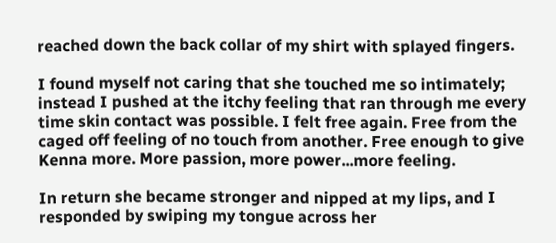reached down the back collar of my shirt with splayed fingers.

I found myself not caring that she touched me so intimately; instead I pushed at the itchy feeling that ran through me every time skin contact was possible. I felt free again. Free from the caged off feeling of no touch from another. Free enough to give Kenna more. More passion, more power...more feeling.

In return she became stronger and nipped at my lips, and I responded by swiping my tongue across her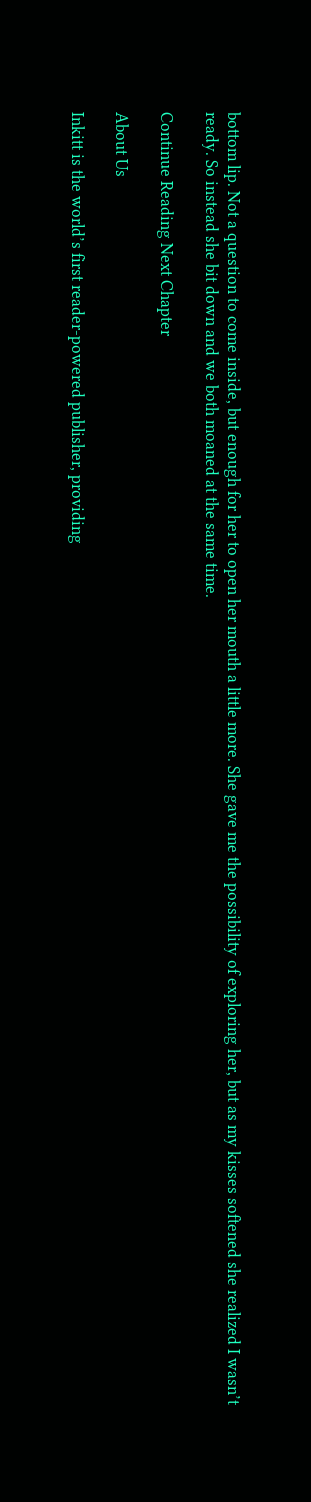bottom lip. Not a question to come inside, but enough for her to open her mouth a little more. She gave me the possibility of exploring her, but as my kisses softened she realized I wasn’t ready. So instead she bit down and we both moaned at the same time.

Continue Reading Next Chapter

About Us

Inkitt is the world’s first reader-powered publisher, providing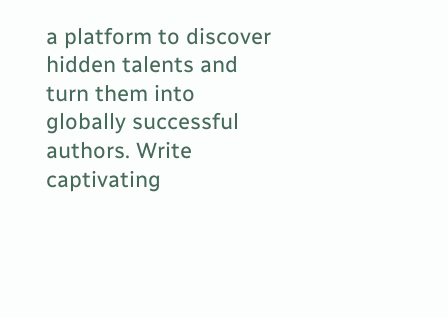a platform to discover hidden talents and turn them into globally successful authors. Write captivating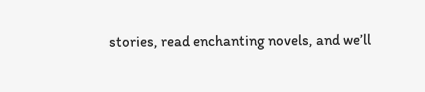stories, read enchanting novels, and we’ll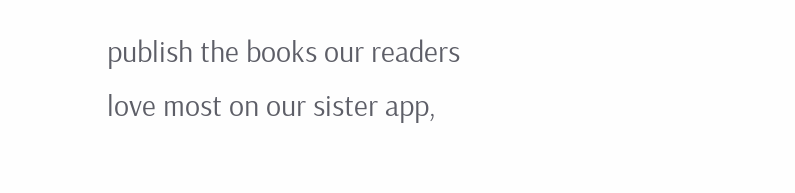publish the books our readers love most on our sister app,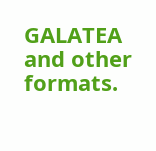GALATEA and other formats.